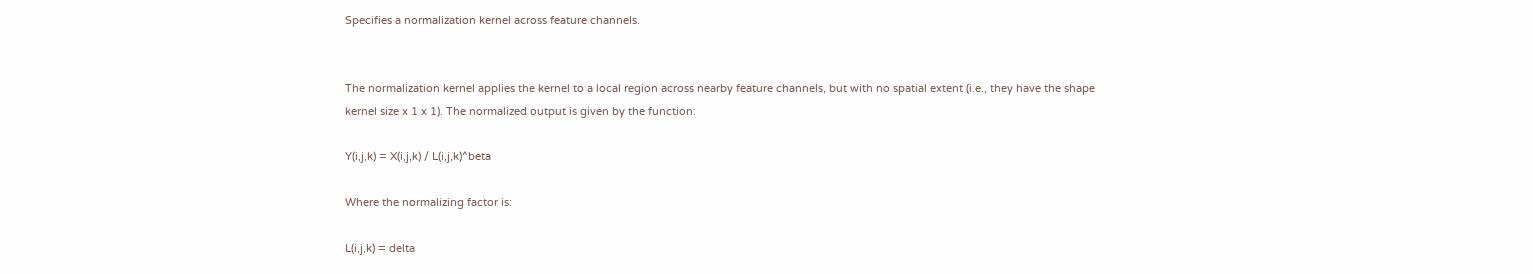Specifies a normalization kernel across feature channels.


The normalization kernel applies the kernel to a local region across nearby feature channels, but with no spatial extent (i.e., they have the shape kernel size x 1 x 1). The normalized output is given by the function:

Y(i,j,k) = X(i,j,k) / L(i,j,k)^beta

Where the normalizing factor is:

L(i,j,k) = delta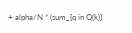+ alpha/N * (sum_{q in Q(k)}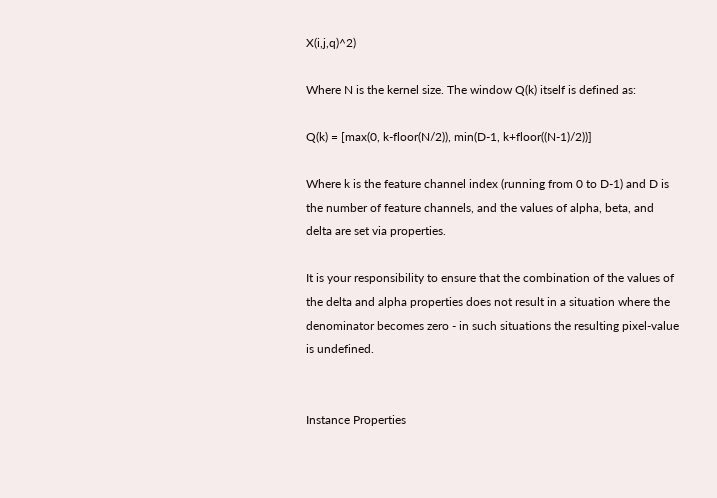X(i,j,q)^2)

Where N is the kernel size. The window Q(k) itself is defined as:

Q(k) = [max(0, k-floor(N/2)), min(D-1, k+floor((N-1)/2))]

Where k is the feature channel index (running from 0 to D-1) and D is the number of feature channels, and the values of alpha, beta, and delta are set via properties.

It is your responsibility to ensure that the combination of the values of the delta and alpha properties does not result in a situation where the denominator becomes zero - in such situations the resulting pixel-value is undefined.


Instance Properties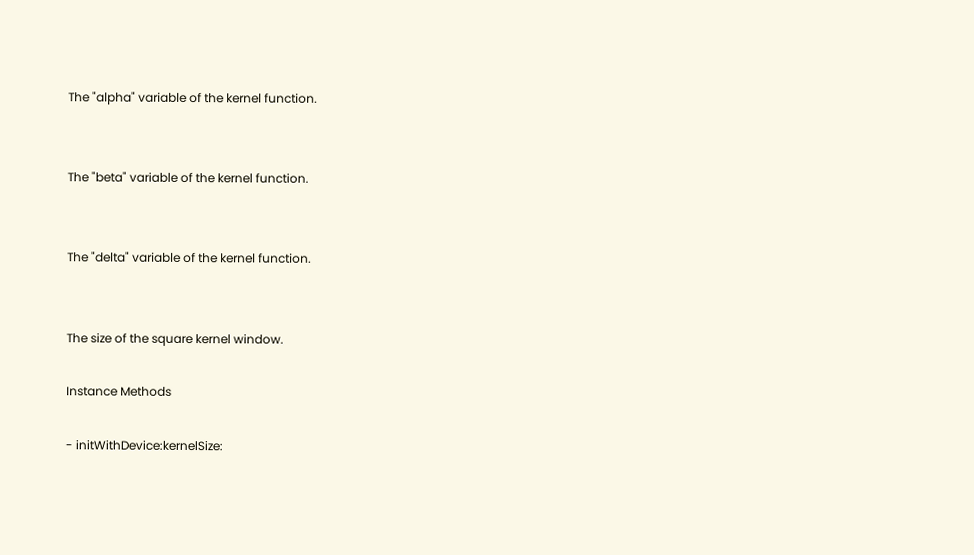The "alpha" variable of the kernel function.


The "beta" variable of the kernel function.


The "delta" variable of the kernel function.


The size of the square kernel window.

Instance Methods

- initWithDevice:kernelSize: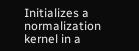Initializes a normalization kernel in a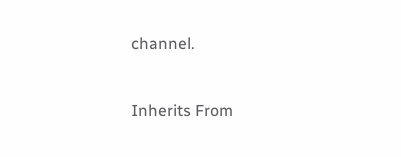channel.


Inherits From